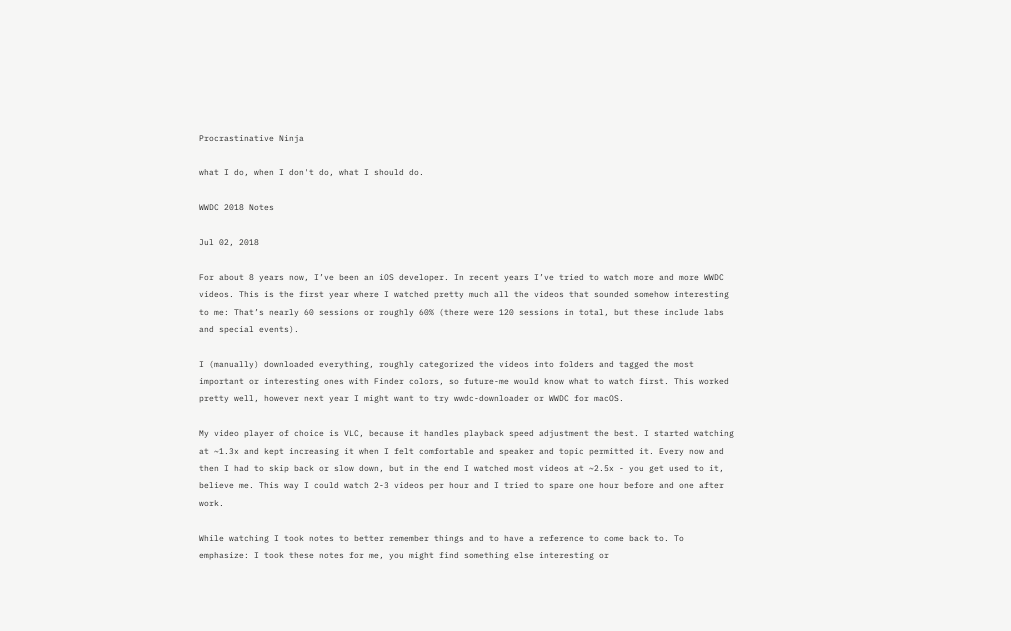Procrastinative Ninja

what I do, when I don't do, what I should do.

WWDC 2018 Notes

Jul 02, 2018

For about 8 years now, I’ve been an iOS developer. In recent years I’ve tried to watch more and more WWDC videos. This is the first year where I watched pretty much all the videos that sounded somehow interesting to me: That’s nearly 60 sessions or roughly 60% (there were 120 sessions in total, but these include labs and special events).

I (manually) downloaded everything, roughly categorized the videos into folders and tagged the most important or interesting ones with Finder colors, so future-me would know what to watch first. This worked pretty well, however next year I might want to try wwdc-downloader or WWDC for macOS.

My video player of choice is VLC, because it handles playback speed adjustment the best. I started watching at ~1.3x and kept increasing it when I felt comfortable and speaker and topic permitted it. Every now and then I had to skip back or slow down, but in the end I watched most videos at ~2.5x - you get used to it, believe me. This way I could watch 2-3 videos per hour and I tried to spare one hour before and one after work.

While watching I took notes to better remember things and to have a reference to come back to. To emphasize: I took these notes for me, you might find something else interesting or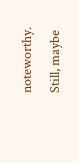noteworthy. Still, maybe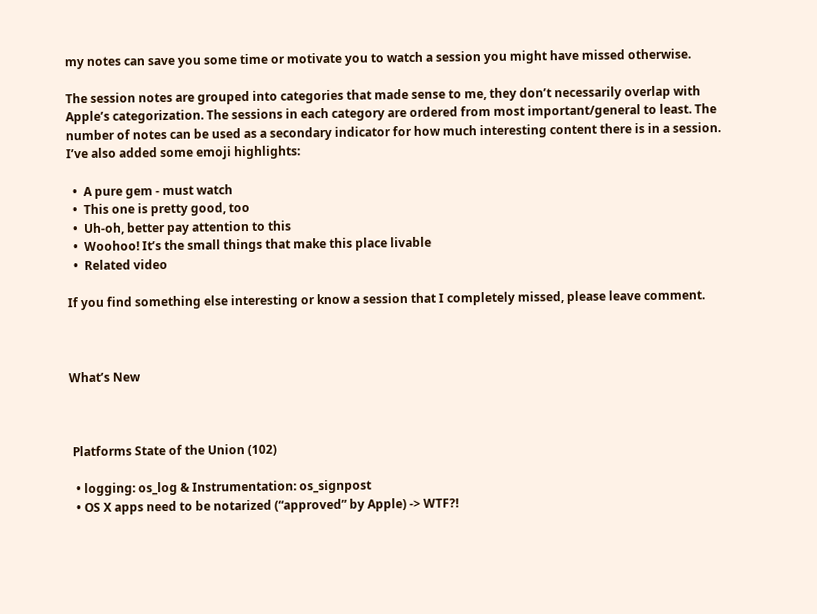my notes can save you some time or motivate you to watch a session you might have missed otherwise.

The session notes are grouped into categories that made sense to me, they don’t necessarily overlap with Apple’s categorization. The sessions in each category are ordered from most important/general to least. The number of notes can be used as a secondary indicator for how much interesting content there is in a session. I’ve also added some emoji highlights:

  •  A pure gem - must watch
  •  This one is pretty good, too
  •  Uh-oh, better pay attention to this
  •  Woohoo! It’s the small things that make this place livable
  •  Related video

If you find something else interesting or know a session that I completely missed, please leave comment.



What’s New



 Platforms State of the Union (102)

  • logging: os_log & Instrumentation: os_signpost
  • OS X apps need to be notarized (“approved” by Apple) -> WTF?!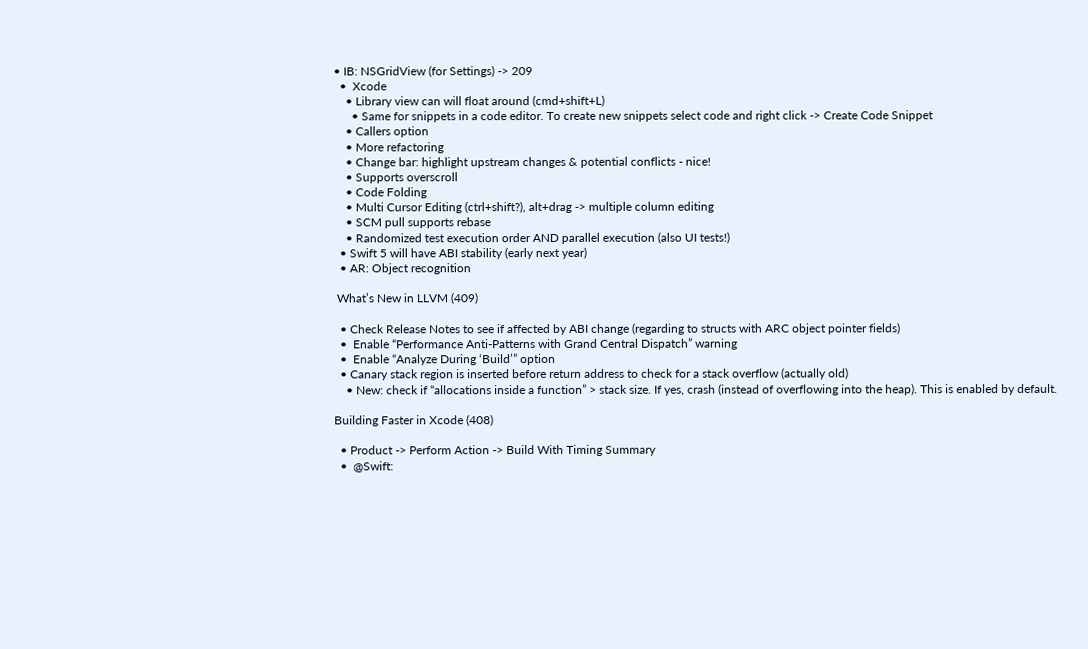• IB: NSGridView (for Settings) -> 209
  •  Xcode
    • Library view can will float around (cmd+shift+L)
      • Same for snippets in a code editor. To create new snippets select code and right click -> Create Code Snippet
    • Callers option
    • More refactoring
    • Change bar: highlight upstream changes & potential conflicts - nice!
    • Supports overscroll
    • Code Folding
    • Multi Cursor Editing (ctrl+shift?), alt+drag -> multiple column editing
    • SCM pull supports rebase
    • Randomized test execution order AND parallel execution (also UI tests!)
  • Swift 5 will have ABI stability (early next year)
  • AR: Object recognition

 What’s New in LLVM (409)

  • Check Release Notes to see if affected by ABI change (regarding to structs with ARC object pointer fields)
  •  Enable “Performance Anti-Patterns with Grand Central Dispatch” warning
  •  Enable “Analyze During ‘Build’” option
  • Canary stack region is inserted before return address to check for a stack overflow (actually old)
    • New: check if “allocations inside a function” > stack size. If yes, crash (instead of overflowing into the heap). This is enabled by default.

Building Faster in Xcode (408)

  • Product -> Perform Action -> Build With Timing Summary
  •  @Swift: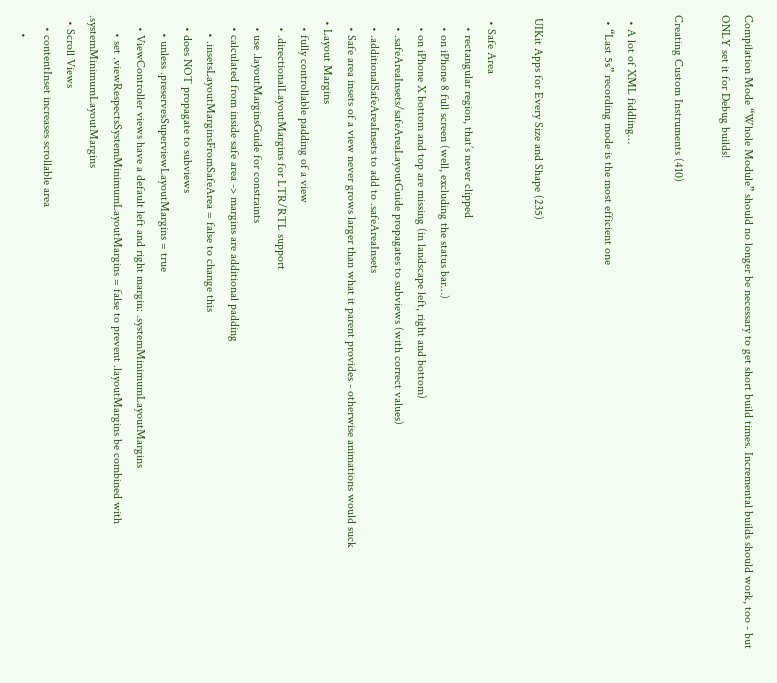Compilation Mode “Whole Module” should no longer be necessary to get short build times. Incremental builds should work, too - but ONLY set it for Debug builds!

Creating Custom Instruments (410)

  • A lot of XML fiddling…
  • “Last 5s” recording mode is the most efficient one


 UIKit Apps for Every Size and Shape (235)

  • Safe Area
    • rectangular region, that’s never clipped
    • on iPhone 8 full screen (well, excluding the status bar…)
    • on iPhone X bottom and top are missing (in landscape left, right and bottom)
    • .safeAreaInsets/safeAreaLayoutGuide propagates to subviews (with correct values)
    • .additionalSafeAreaInsets to add to .safeAreaInsets
    • Safe area insets of a view never grows larger than what it parent provides - otherwise animations would suck
  • Layout Margins
    • fully controllable padding of a view
    • .directionalLayoutMargins for LTR/RTL support
    • use .layoutMarginsGuide for constraints
    • calculated from inside safe area -> margins are additional padding
      • .insetsLayoutMarginsFromSafeArea = false to change this
    • does NOT propagate to subviews
      • unless .preservesSuperviewLayoutMargins = true
    • ViewController views have a default left and right margin: .systemMinimumLayoutMargins
      • set .viewRespectsSystemMinimumLayoutMargins = false to prevent .layoutMargins be combined with .systemMinimumLayoutMargins
  • Scroll Views
    • contentInset increases scrollable area
      •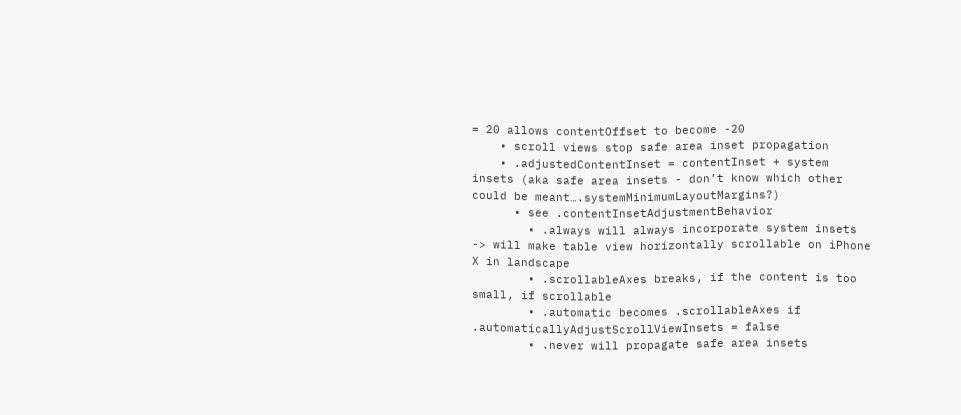= 20 allows contentOffset to become -20
    • scroll views stop safe area inset propagation
    • .adjustedContentInset = contentInset + system insets (aka safe area insets - don’t know which other could be meant….systemMinimumLayoutMargins?)
      • see .contentInsetAdjustmentBehavior
        • .always will always incorporate system insets -> will make table view horizontally scrollable on iPhone X in landscape
        • .scrollableAxes breaks, if the content is too small, if scrollable
        • .automatic becomes .scrollableAxes if .automaticallyAdjustScrollViewInsets = false
        • .never will propagate safe area insets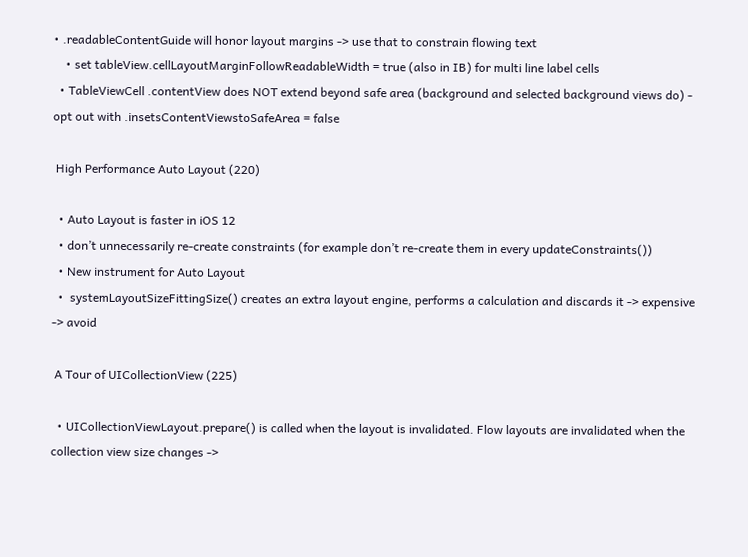• .readableContentGuide will honor layout margins -> use that to constrain flowing text
    • set tableView.cellLayoutMarginFollowReadableWidth = true (also in IB) for multi line label cells
  • TableViewCell .contentView does NOT extend beyond safe area (background and selected background views do) - opt out with .insetsContentViewstoSafeArea = false

 High Performance Auto Layout (220)

  • Auto Layout is faster in iOS 12
  • don’t unnecessarily re-create constraints (for example don’t re-create them in every updateConstraints())
  • New instrument for Auto Layout
  •  systemLayoutSizeFittingSize() creates an extra layout engine, performs a calculation and discards it -> expensive -> avoid

 A Tour of UICollectionView (225)

  • UICollectionViewLayout.prepare() is called when the layout is invalidated. Flow layouts are invalidated when the collection view size changes ->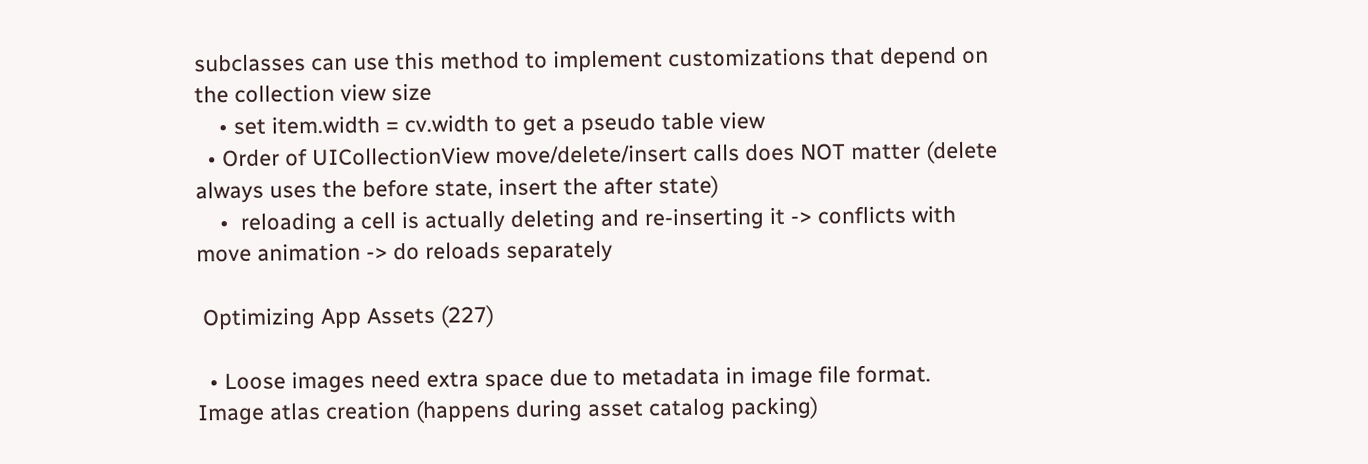subclasses can use this method to implement customizations that depend on the collection view size
    • set item.width = cv.width to get a pseudo table view
  • Order of UICollectionView move/delete/insert calls does NOT matter (delete always uses the before state, insert the after state)
    •  reloading a cell is actually deleting and re-inserting it -> conflicts with move animation -> do reloads separately

 Optimizing App Assets (227)

  • Loose images need extra space due to metadata in image file format. Image atlas creation (happens during asset catalog packing)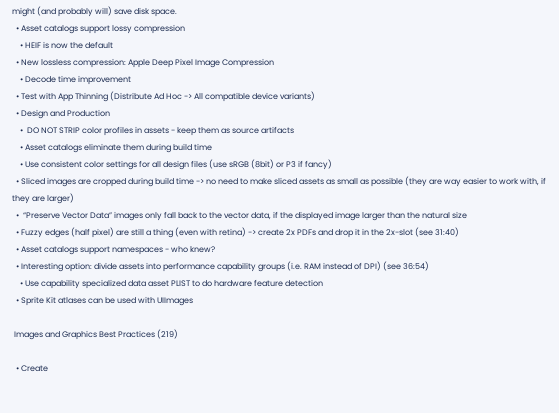might (and probably will) save disk space.
  • Asset catalogs support lossy compression
    • HEIF is now the default
  • New lossless compression: Apple Deep Pixel Image Compression
    • Decode time improvement
  • Test with App Thinning (Distribute Ad Hoc -> All compatible device variants)
  • Design and Production
    •  DO NOT STRIP color profiles in assets - keep them as source artifacts
    • Asset catalogs eliminate them during build time
    • Use consistent color settings for all design files (use sRGB (8bit) or P3 if fancy)
  • Sliced images are cropped during build time -> no need to make sliced assets as small as possible (they are way easier to work with, if they are larger)
  •  “Preserve Vector Data” images only fall back to the vector data, if the displayed image larger than the natural size
  • Fuzzy edges (half pixel) are still a thing (even with retina) -> create 2x PDFs and drop it in the 2x-slot (see 31:40)
  • Asset catalogs support namespaces - who knew?
  • Interesting option: divide assets into performance capability groups (i.e. RAM instead of DPI) (see 36:54)
    • Use capability specialized data asset PLIST to do hardware feature detection
  • Sprite Kit atlases can be used with UIImages

 Images and Graphics Best Practices (219)

  • Create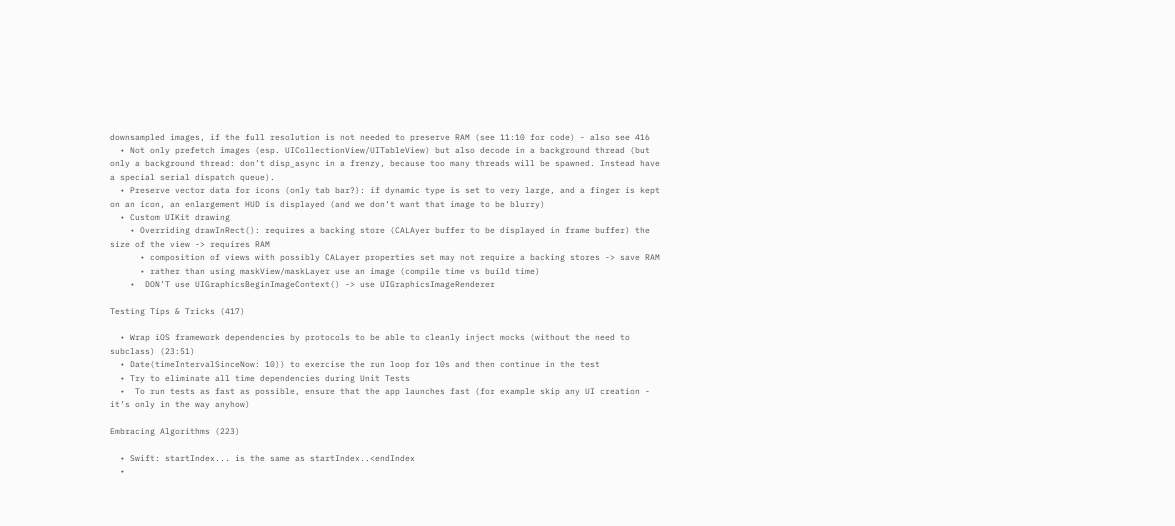downsampled images, if the full resolution is not needed to preserve RAM (see 11:10 for code) - also see 416
  • Not only prefetch images (esp. UICollectionView/UITableView) but also decode in a background thread (but only a background thread: don’t disp_async in a frenzy, because too many threads will be spawned. Instead have a special serial dispatch queue).
  • Preserve vector data for icons (only tab bar?): if dynamic type is set to very large, and a finger is kept on an icon, an enlargement HUD is displayed (and we don’t want that image to be blurry)
  • Custom UIKit drawing
    • Overriding drawInRect(): requires a backing store (CALAyer buffer to be displayed in frame buffer) the size of the view -> requires RAM
      • composition of views with possibly CALayer properties set may not require a backing stores -> save RAM
      • rather than using maskView/maskLayer use an image (compile time vs build time)
    •  DON’T use UIGraphicsBeginImageContext() -> use UIGraphicsImageRenderer

Testing Tips & Tricks (417)

  • Wrap iOS framework dependencies by protocols to be able to cleanly inject mocks (without the need to subclass) (23:51)
  • Date(timeIntervalSinceNow: 10)) to exercise the run loop for 10s and then continue in the test
  • Try to eliminate all time dependencies during Unit Tests
  •  To run tests as fast as possible, ensure that the app launches fast (for example skip any UI creation - it’s only in the way anyhow)

Embracing Algorithms (223)

  • Swift: startIndex... is the same as startIndex..<endIndex
  •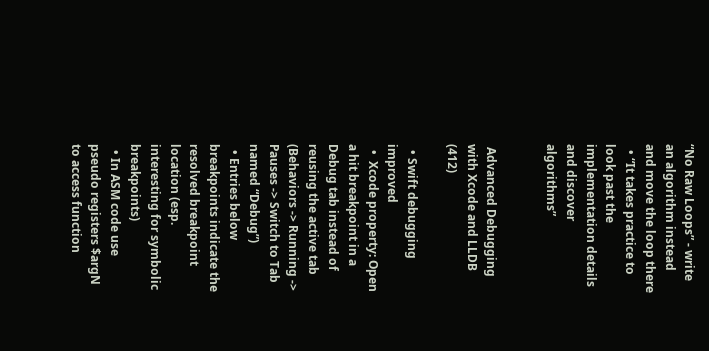“No Raw Loops” - write an algorithm instead and move the loop there
  • “It takes practice to look past the implementation details and discover algorithms”


 Advanced Debugging with Xcode and LLDB (412)

  • Swift debugging improved
  •  Xcode property: Open a hit breakpoint in a Debug tab instead of reusing the active tab (Behaviors -> Running -> Pauses -> Switch to Tab named “Debug”)
  • Entries below breakpoints indicate the resolved breakpoint location (esp. interesting for symbolic breakpoints)
  • In ASM code use pseudo registers $argN to access function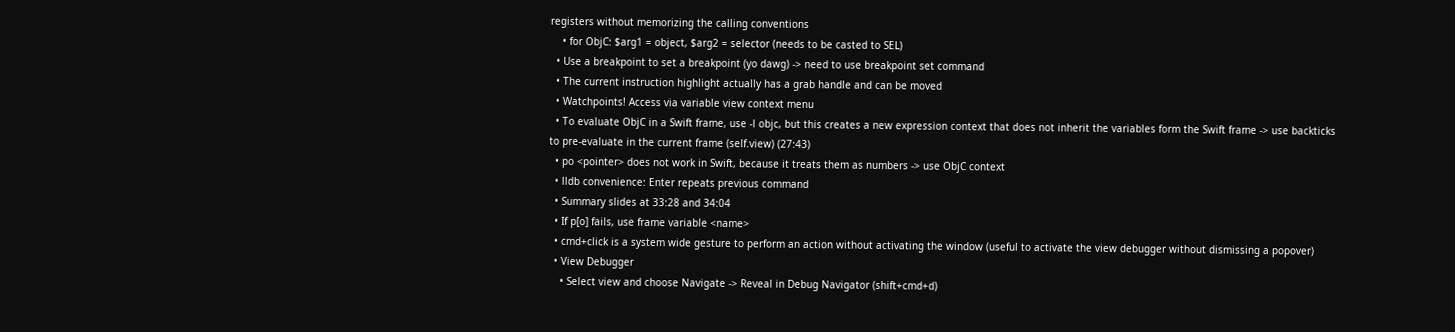registers without memorizing the calling conventions
    • for ObjC: $arg1 = object, $arg2 = selector (needs to be casted to SEL)
  • Use a breakpoint to set a breakpoint (yo dawg) -> need to use breakpoint set command
  • The current instruction highlight actually has a grab handle and can be moved
  • Watchpoints! Access via variable view context menu
  • To evaluate ObjC in a Swift frame, use -l objc, but this creates a new expression context that does not inherit the variables form the Swift frame -> use backticks to pre-evaluate in the current frame (self.view) (27:43)
  • po <pointer> does not work in Swift, because it treats them as numbers -> use ObjC context
  • lldb convenience: Enter repeats previous command
  • Summary slides at 33:28 and 34:04
  • If p[o] fails, use frame variable <name>
  • cmd+click is a system wide gesture to perform an action without activating the window (useful to activate the view debugger without dismissing a popover)
  • View Debugger
    • Select view and choose Navigate -> Reveal in Debug Navigator (shift+cmd+d)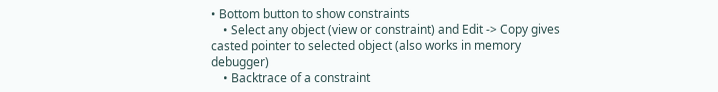• Bottom button to show constraints
    • Select any object (view or constraint) and Edit -> Copy gives casted pointer to selected object (also works in memory debugger)
    • Backtrace of a constraint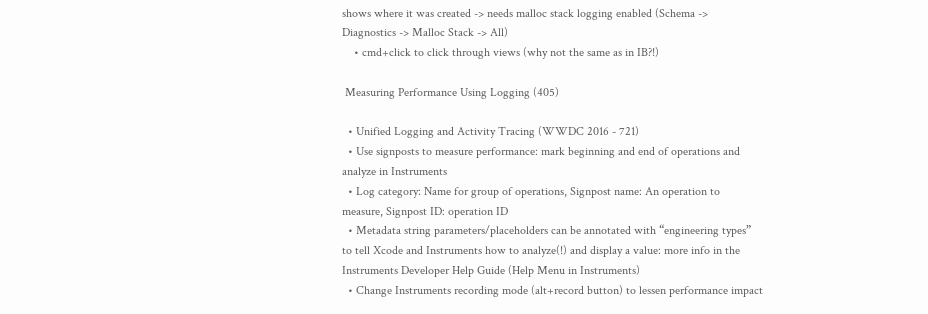shows where it was created -> needs malloc stack logging enabled (Schema -> Diagnostics -> Malloc Stack -> All)
    • cmd+click to click through views (why not the same as in IB?!)

 Measuring Performance Using Logging (405)

  • Unified Logging and Activity Tracing (WWDC 2016 - 721)
  • Use signposts to measure performance: mark beginning and end of operations and analyze in Instruments
  • Log category: Name for group of operations, Signpost name: An operation to measure, Signpost ID: operation ID
  • Metadata string parameters/placeholders can be annotated with “engineering types” to tell Xcode and Instruments how to analyze(!) and display a value: more info in the Instruments Developer Help Guide (Help Menu in Instruments)
  • Change Instruments recording mode (alt+record button) to lessen performance impact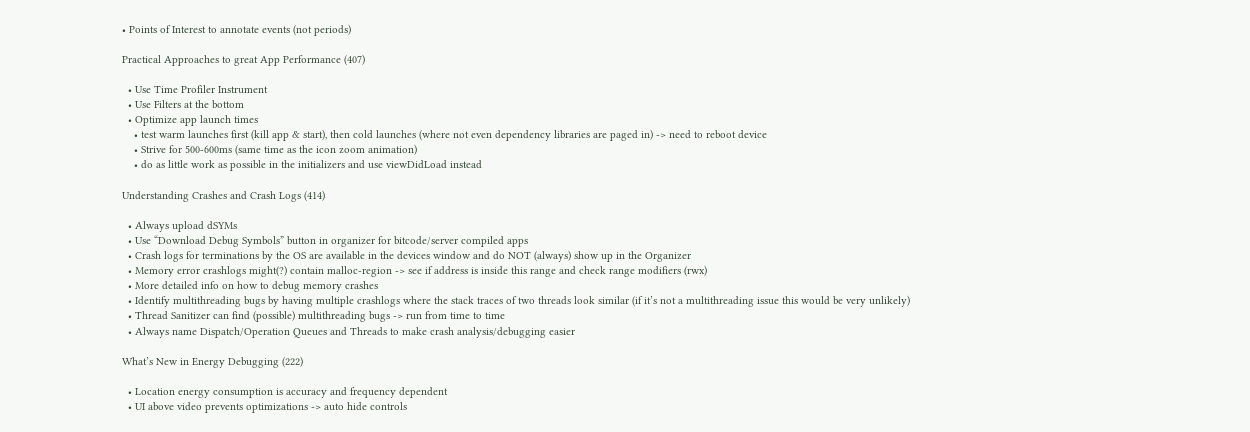• Points of Interest to annotate events (not periods)

Practical Approaches to great App Performance (407)

  • Use Time Profiler Instrument
  • Use Filters at the bottom
  • Optimize app launch times
    • test warm launches first (kill app & start), then cold launches (where not even dependency libraries are paged in) -> need to reboot device
    • Strive for 500-600ms (same time as the icon zoom animation)
    • do as little work as possible in the initializers and use viewDidLoad instead

Understanding Crashes and Crash Logs (414)

  • Always upload dSYMs
  • Use “Download Debug Symbols” button in organizer for bitcode/server compiled apps
  • Crash logs for terminations by the OS are available in the devices window and do NOT (always) show up in the Organizer
  • Memory error crashlogs might(?) contain malloc-region -> see if address is inside this range and check range modifiers (rwx)
  • More detailed info on how to debug memory crashes
  • Identify multithreading bugs by having multiple crashlogs where the stack traces of two threads look similar (if it’s not a multithreading issue this would be very unlikely)
  • Thread Sanitizer can find (possible) multithreading bugs -> run from time to time
  • Always name Dispatch/Operation Queues and Threads to make crash analysis/debugging easier

What’s New in Energy Debugging (222)

  • Location energy consumption is accuracy and frequency dependent
  • UI above video prevents optimizations -> auto hide controls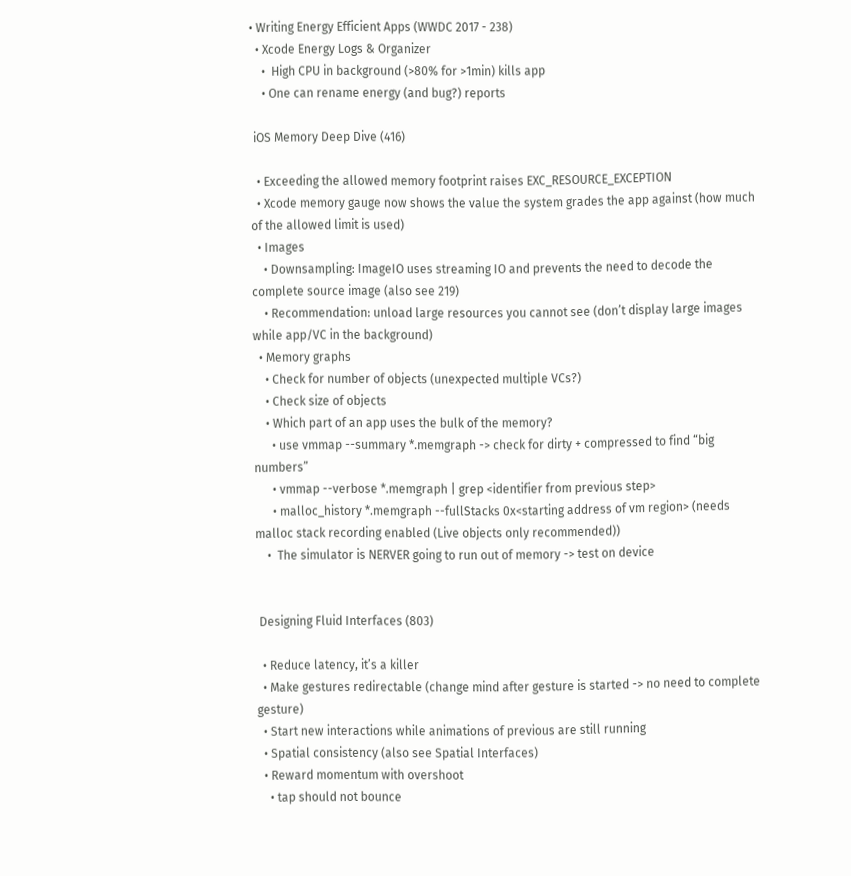• Writing Energy Efficient Apps (WWDC 2017 - 238)
  • Xcode Energy Logs & Organizer
    •  High CPU in background (>80% for >1min) kills app
    • One can rename energy (and bug?) reports

 iOS Memory Deep Dive (416)

  • Exceeding the allowed memory footprint raises EXC_RESOURCE_EXCEPTION
  • Xcode memory gauge now shows the value the system grades the app against (how much of the allowed limit is used)
  • Images
    • Downsampling: ImageIO uses streaming IO and prevents the need to decode the complete source image (also see 219)
    • Recommendation: unload large resources you cannot see (don’t display large images while app/VC in the background)
  • Memory graphs
    • Check for number of objects (unexpected multiple VCs?)
    • Check size of objects
    • Which part of an app uses the bulk of the memory?
      • use vmmap --summary *.memgraph -> check for dirty + compressed to find “big numbers”
      • vmmap --verbose *.memgraph | grep <identifier from previous step>
      • malloc_history *.memgraph --fullStacks 0x<starting address of vm region> (needs malloc stack recording enabled (Live objects only recommended))
    •  The simulator is NERVER going to run out of memory -> test on device


 Designing Fluid Interfaces (803)

  • Reduce latency, it’s a killer
  • Make gestures redirectable (change mind after gesture is started -> no need to complete gesture)
  • Start new interactions while animations of previous are still running
  • Spatial consistency (also see Spatial Interfaces)
  • Reward momentum with overshoot
    • tap should not bounce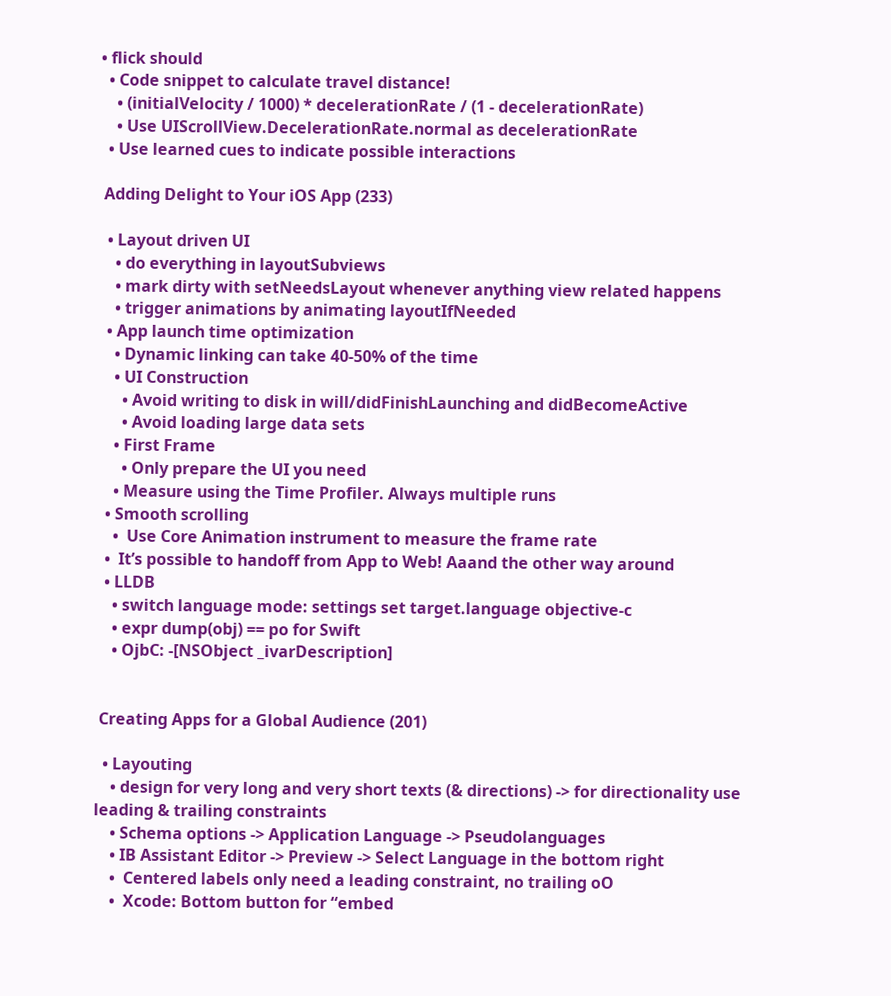• flick should
  • Code snippet to calculate travel distance!
    • (initialVelocity / 1000) * decelerationRate / (1 - decelerationRate)
    • Use UIScrollView.DecelerationRate.normal as decelerationRate
  • Use learned cues to indicate possible interactions

 Adding Delight to Your iOS App (233)

  • Layout driven UI
    • do everything in layoutSubviews
    • mark dirty with setNeedsLayout whenever anything view related happens
    • trigger animations by animating layoutIfNeeded
  • App launch time optimization
    • Dynamic linking can take 40-50% of the time
    • UI Construction
      • Avoid writing to disk in will/didFinishLaunching and didBecomeActive
      • Avoid loading large data sets
    • First Frame
      • Only prepare the UI you need
    • Measure using the Time Profiler. Always multiple runs
  • Smooth scrolling
    •  Use Core Animation instrument to measure the frame rate
  •  It’s possible to handoff from App to Web! Aaand the other way around
  • LLDB
    • switch language mode: settings set target.language objective-c
    • expr dump(obj) == po for Swift
    • OjbC: -[NSObject _ivarDescription]


 Creating Apps for a Global Audience (201)

  • Layouting
    • design for very long and very short texts (& directions) -> for directionality use leading & trailing constraints
    • Schema options -> Application Language -> Pseudolanguages
    • IB Assistant Editor -> Preview -> Select Language in the bottom right
    •  Centered labels only need a leading constraint, no trailing oO
    •  Xcode: Bottom button for “embed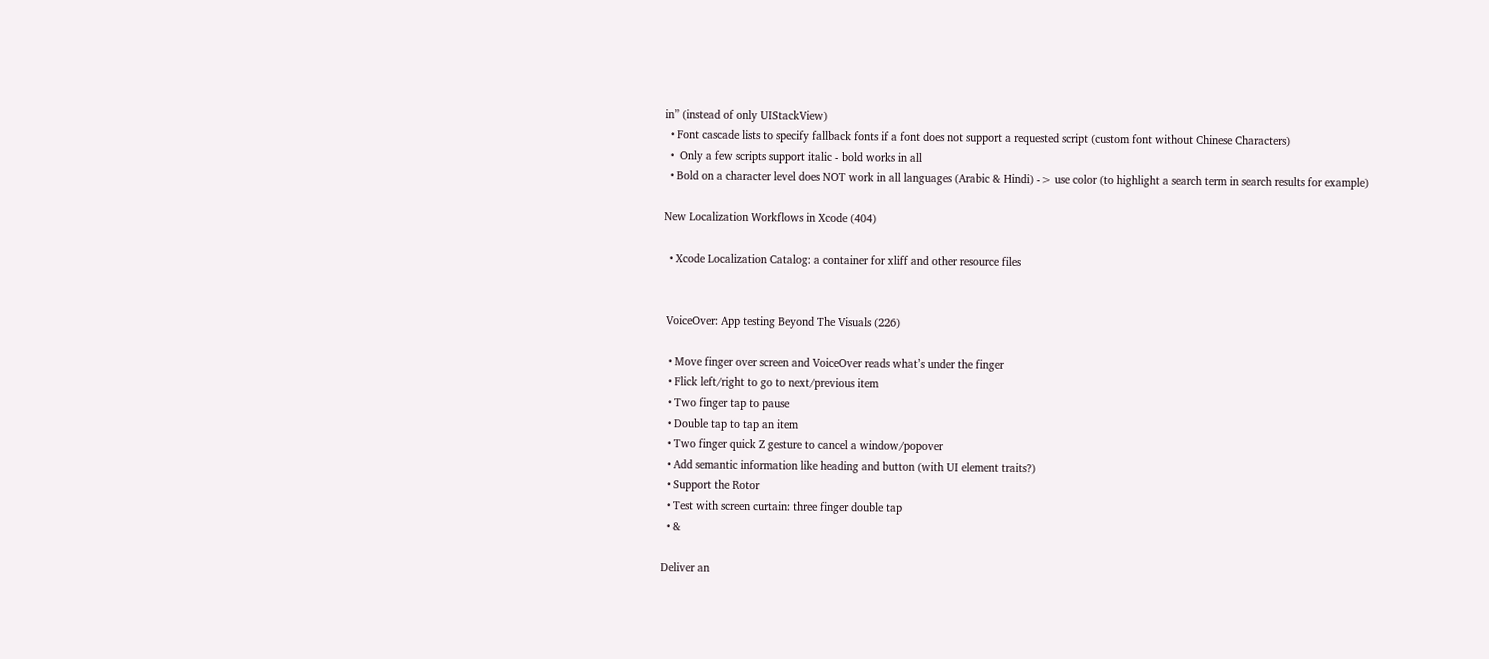in” (instead of only UIStackView)
  • Font cascade lists to specify fallback fonts if a font does not support a requested script (custom font without Chinese Characters)
  •  Only a few scripts support italic - bold works in all
  • Bold on a character level does NOT work in all languages (Arabic & Hindi) -> use color (to highlight a search term in search results for example)

New Localization Workflows in Xcode (404)

  • Xcode Localization Catalog: a container for xliff and other resource files


 VoiceOver: App testing Beyond The Visuals (226)

  • Move finger over screen and VoiceOver reads what’s under the finger
  • Flick left/right to go to next/previous item
  • Two finger tap to pause
  • Double tap to tap an item
  • Two finger quick Z gesture to cancel a window/popover
  • Add semantic information like heading and button (with UI element traits?)
  • Support the Rotor
  • Test with screen curtain: three finger double tap
  • &

Deliver an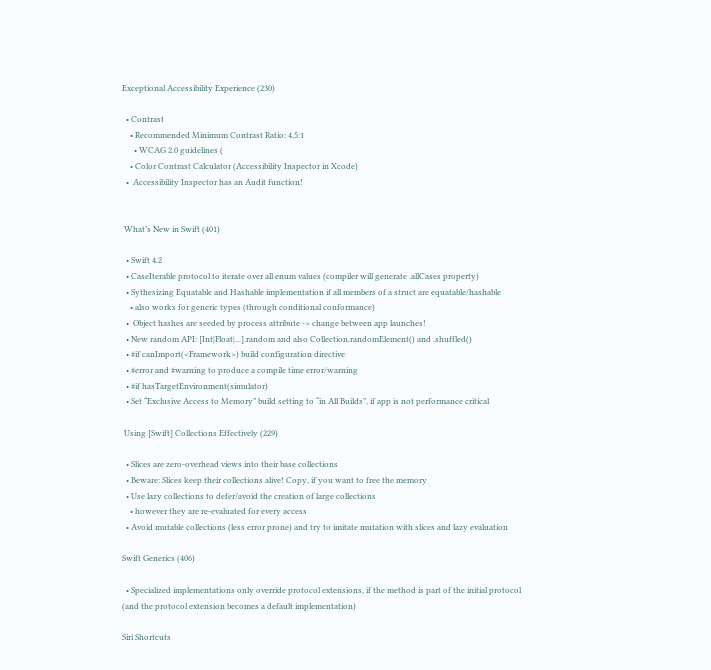Exceptional Accessibility Experience (230)

  • Contrast
    • Recommended Minimum Contrast Ratio: 4,5:1
      • WCAG 2.0 guidelines (
    • Color Contrast Calculator (Accessibility Inspector in Xcode)
  •  Accessibility Inspector has an Audit function!


 What’s New in Swift (401)

  • Swift 4.2
  • CaseIterable protocol to iterate over all enum values (compiler will generate .allCases property)
  • Sythesizing Equatable and Hashable implementation if all members of a struct are equatable/hashable
    • also works for generic types (through conditional conformance)
  •  Object hashes are seeded by process attribute -> change between app launches!
  • New random API: [Int|Float|...].random and also Collection.randomElement() and .shuffled()
  • #if canImport(<Framework>) build configuration directive
  • #error and #warning to produce a compile time error/warning
  • #if hasTargetEnvironment(simulator)
  • Set “Exclusive Access to Memory” build setting to “in All Builds”, if app is not performance critical

 Using [Swift] Collections Effectively (229)

  • Slices are zero-overhead views into their base collections
  • Beware: Slices keep their collections alive! Copy, if you want to free the memory
  • Use lazy collections to defer/avoid the creation of large collections
    • however they are re-evaluated for every access
  • Avoid mutable collections (less error prone) and try to imitate mutation with slices and lazy evaluation

Swift Generics (406)

  • Specialized implementations only override protocol extensions, if the method is part of the initial protocol (and the protocol extension becomes a default implementation)

Siri Shortcuts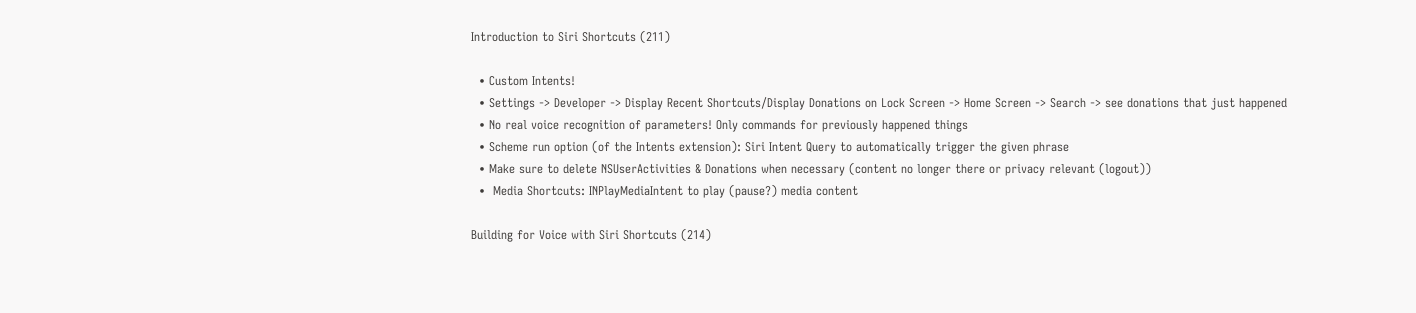Introduction to Siri Shortcuts (211)

  • Custom Intents!
  • Settings -> Developer -> Display Recent Shortcuts/Display Donations on Lock Screen -> Home Screen -> Search -> see donations that just happened
  • No real voice recognition of parameters! Only commands for previously happened things
  • Scheme run option (of the Intents extension): Siri Intent Query to automatically trigger the given phrase
  • Make sure to delete NSUserActivities & Donations when necessary (content no longer there or privacy relevant (logout))
  •  Media Shortcuts: INPlayMediaIntent to play (pause?) media content

Building for Voice with Siri Shortcuts (214)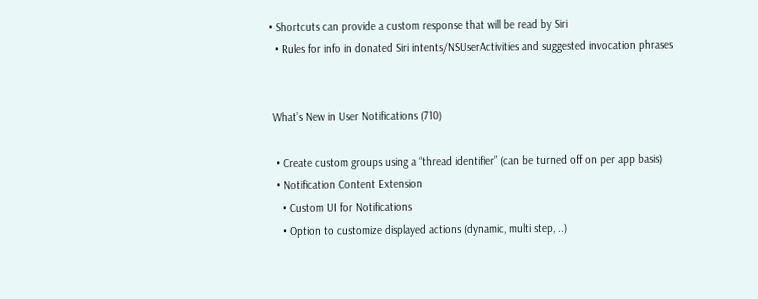• Shortcuts can provide a custom response that will be read by Siri
  • Rules for info in donated Siri intents/NSUserActivities and suggested invocation phrases


 What’s New in User Notifications (710)

  • Create custom groups using a “thread identifier” (can be turned off on per app basis)
  • Notification Content Extension
    • Custom UI for Notifications
    • Option to customize displayed actions (dynamic, multi step, ..)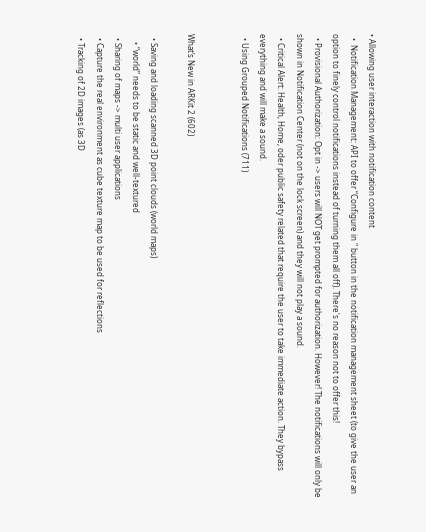• Allowing user interaction with notification content
  •  Notification Management: API to offer “Configure in " button in the notification management sheet (to give the user an option to finely control notifications instead of turning them all off). There's no reason not to offer this!
  • Provisional Authorization: Opt in -> users will NOT get prompted for authorization. However! The notifications will only be shown in Notification Center (not on the lock screen) and they will not play a sound.
  • Critical Alert: Health, Home, oder public safety related that require the user to take immediate action. They bypass everything and will make a sound.
  • Using Grouped Notifications (711)


What’s New in ARKit 2 (602)

  • Saving and loading scanned 3D point clouds (world maps)
    • “world” needs to be static and well-textured
  • Sharing of maps -> multi user applications
  • Capture the real environment as cube texture map to be used for reflections
  • Tracking of 2D images (as 3D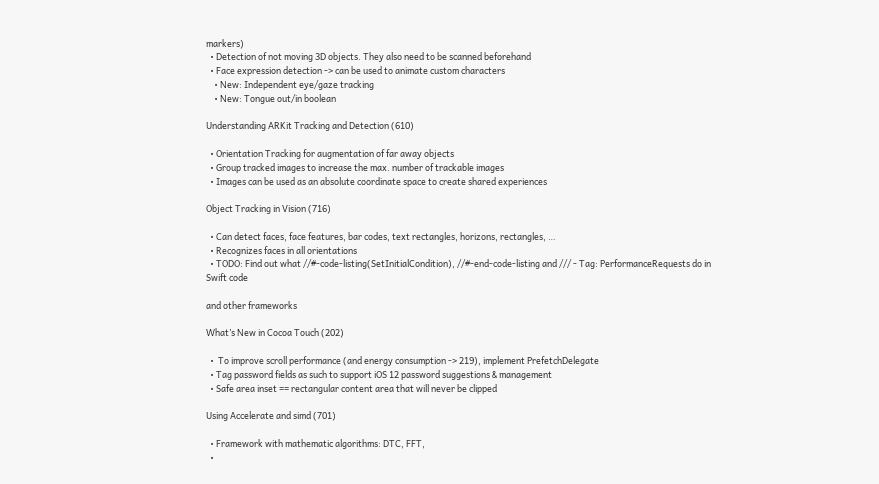markers)
  • Detection of not moving 3D objects. They also need to be scanned beforehand
  • Face expression detection -> can be used to animate custom characters
    • New: Independent eye/gaze tracking
    • New: Tongue out/in boolean

Understanding ARKit Tracking and Detection (610)

  • Orientation Tracking for augmentation of far away objects
  • Group tracked images to increase the max. number of trackable images
  • Images can be used as an absolute coordinate space to create shared experiences

Object Tracking in Vision (716)

  • Can detect faces, face features, bar codes, text rectangles, horizons, rectangles, …
  • Recognizes faces in all orientations
  • TODO: Find out what //#-code-listing(SetInitialCondition), //#-end-code-listing and /// - Tag: PerformanceRequests do in Swift code

and other frameworks

What’s New in Cocoa Touch (202)

  •  To improve scroll performance (and energy consumption -> 219), implement PrefetchDelegate
  • Tag password fields as such to support iOS 12 password suggestions & management
  • Safe area inset == rectangular content area that will never be clipped

Using Accelerate and simd (701)

  • Framework with mathematic algorithms: DTC, FFT,
  •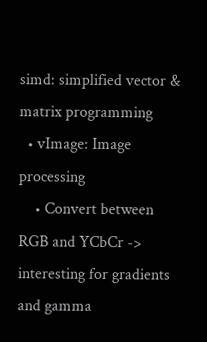simd: simplified vector & matrix programming
  • vImage: Image processing
    • Convert between RGB and YCbCr -> interesting for gradients and gamma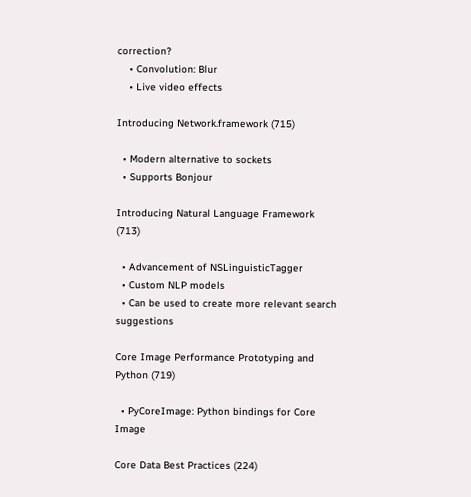correction?
    • Convolution: Blur
    • Live video effects

Introducing Network.framework (715)

  • Modern alternative to sockets
  • Supports Bonjour

Introducing Natural Language Framework (713)

  • Advancement of NSLinguisticTagger
  • Custom NLP models
  • Can be used to create more relevant search suggestions

Core Image Performance Prototyping and Python (719)

  • PyCoreImage: Python bindings for Core Image

Core Data Best Practices (224)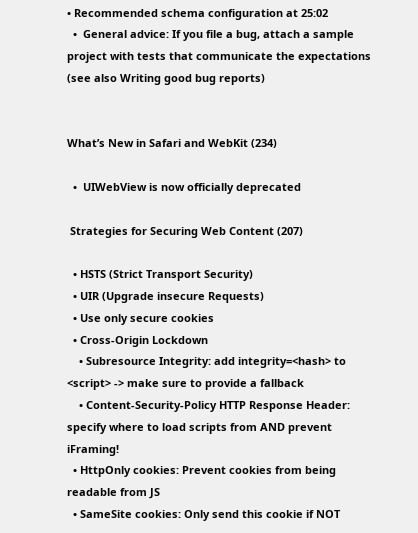• Recommended schema configuration at 25:02
  •  General advice: If you file a bug, attach a sample project with tests that communicate the expectations (see also Writing good bug reports)


What’s New in Safari and WebKit (234)

  •  UIWebView is now officially deprecated

 Strategies for Securing Web Content (207)

  • HSTS (Strict Transport Security)
  • UIR (Upgrade insecure Requests)
  • Use only secure cookies
  • Cross-Origin Lockdown
    • Subresource Integrity: add integrity=<hash> to <script> -> make sure to provide a fallback
    • Content-Security-Policy HTTP Response Header: specify where to load scripts from AND prevent iFraming!
  • HttpOnly cookies: Prevent cookies from being readable from JS
  • SameSite cookies: Only send this cookie if NOT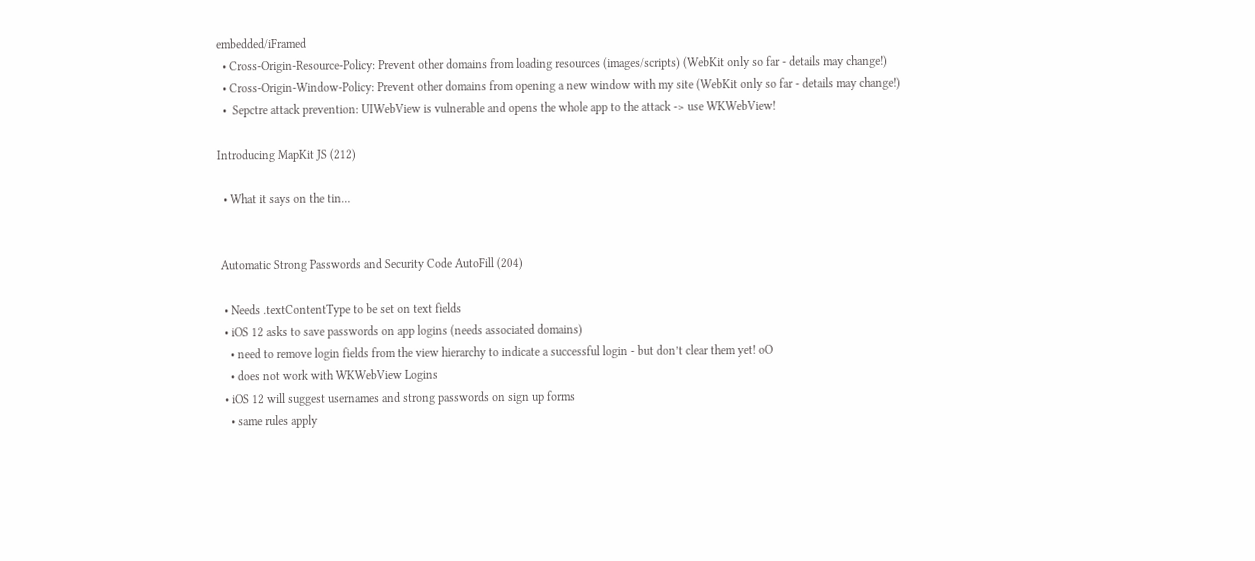embedded/iFramed
  • Cross-Origin-Resource-Policy: Prevent other domains from loading resources (images/scripts) (WebKit only so far - details may change!)
  • Cross-Origin-Window-Policy: Prevent other domains from opening a new window with my site (WebKit only so far - details may change!)
  •  Sepctre attack prevention: UIWebView is vulnerable and opens the whole app to the attack -> use WKWebView!

Introducing MapKit JS (212)

  • What it says on the tin…


 Automatic Strong Passwords and Security Code AutoFill (204)

  • Needs .textContentType to be set on text fields
  • iOS 12 asks to save passwords on app logins (needs associated domains)
    • need to remove login fields from the view hierarchy to indicate a successful login - but don’t clear them yet! oO
    • does not work with WKWebView Logins
  • iOS 12 will suggest usernames and strong passwords on sign up forms
    • same rules apply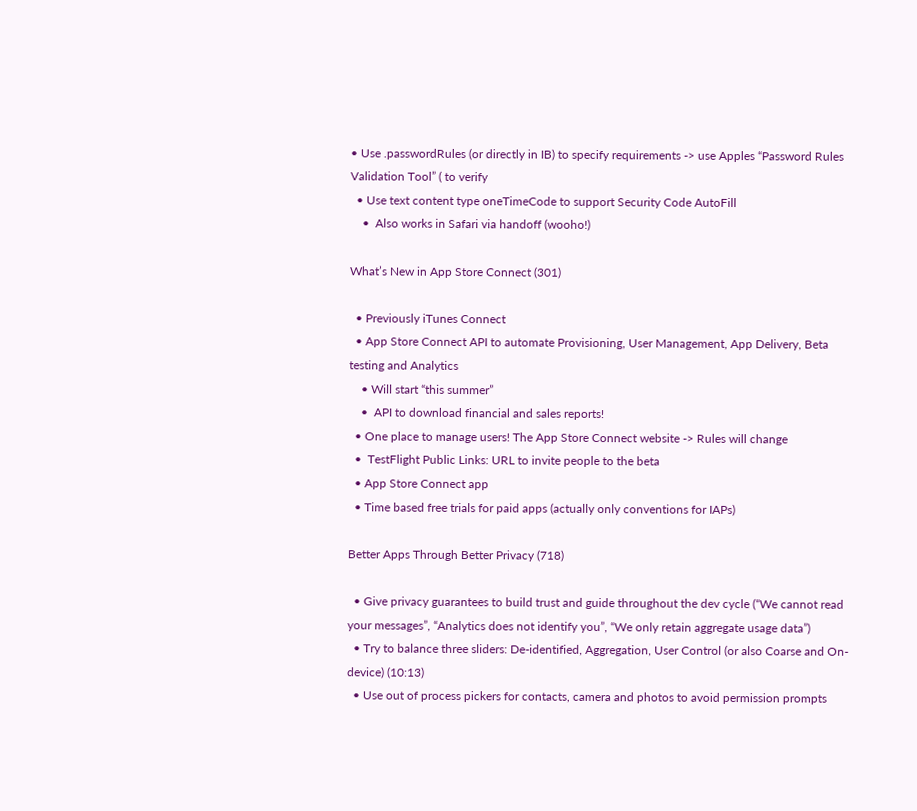• Use .passwordRules (or directly in IB) to specify requirements -> use Apples “Password Rules Validation Tool” ( to verify
  • Use text content type oneTimeCode to support Security Code AutoFill
    •  Also works in Safari via handoff (wooho!)

What’s New in App Store Connect (301)

  • Previously iTunes Connect
  • App Store Connect API to automate Provisioning, User Management, App Delivery, Beta testing and Analytics
    • Will start “this summer”
    •  API to download financial and sales reports!
  • One place to manage users! The App Store Connect website -> Rules will change
  •  TestFlight Public Links: URL to invite people to the beta
  • App Store Connect app
  • Time based free trials for paid apps (actually only conventions for IAPs)

Better Apps Through Better Privacy (718)

  • Give privacy guarantees to build trust and guide throughout the dev cycle (“We cannot read your messages”, “Analytics does not identify you”, “We only retain aggregate usage data”)
  • Try to balance three sliders: De-identified, Aggregation, User Control (or also Coarse and On-device) (10:13)
  • Use out of process pickers for contacts, camera and photos to avoid permission prompts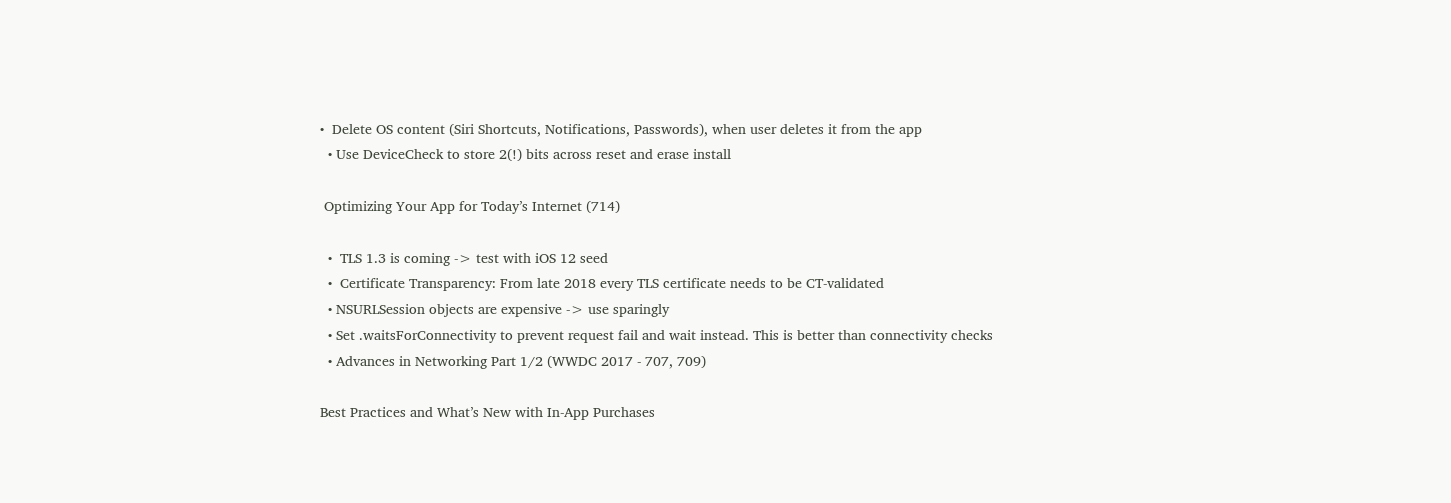•  Delete OS content (Siri Shortcuts, Notifications, Passwords), when user deletes it from the app
  • Use DeviceCheck to store 2(!) bits across reset and erase install

 Optimizing Your App for Today’s Internet (714)

  •  TLS 1.3 is coming -> test with iOS 12 seed
  •  Certificate Transparency: From late 2018 every TLS certificate needs to be CT-validated
  • NSURLSession objects are expensive -> use sparingly
  • Set .waitsForConnectivity to prevent request fail and wait instead. This is better than connectivity checks
  • Advances in Networking Part 1/2 (WWDC 2017 - 707, 709)

Best Practices and What’s New with In-App Purchases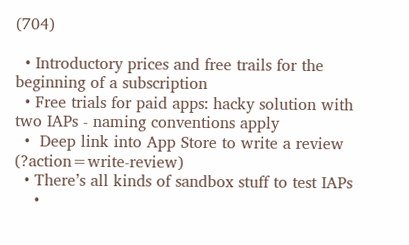(704)

  • Introductory prices and free trails for the beginning of a subscription
  • Free trials for paid apps: hacky solution with two IAPs - naming conventions apply
  •  Deep link into App Store to write a review (?action=write-review)
  • There’s all kinds of sandbox stuff to test IAPs
    •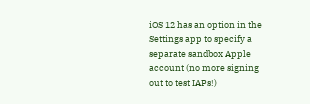iOS 12 has an option in the Settings app to specify a separate sandbox Apple account (no more signing out to test IAPs!)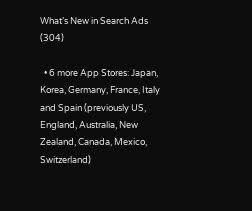What’s New in Search Ads (304)

  • 6 more App Stores: Japan, Korea, Germany, France, Italy and Spain (previously US, England, Australia, New Zealand, Canada, Mexico, Switzerland)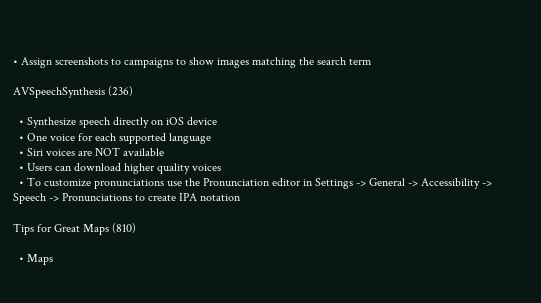• Assign screenshots to campaigns to show images matching the search term

AVSpeechSynthesis (236)

  • Synthesize speech directly on iOS device
  • One voice for each supported language
  • Siri voices are NOT available
  • Users can download higher quality voices
  • To customize pronunciations use the Pronunciation editor in Settings -> General -> Accessibility -> Speech -> Pronunciations to create IPA notation

Tips for Great Maps (810)

  • Maps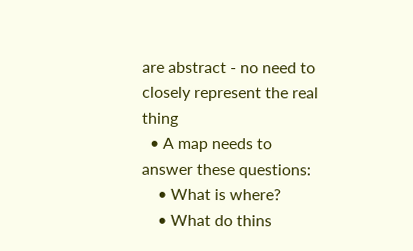are abstract - no need to closely represent the real thing
  • A map needs to answer these questions:
    • What is where?
    • What do thins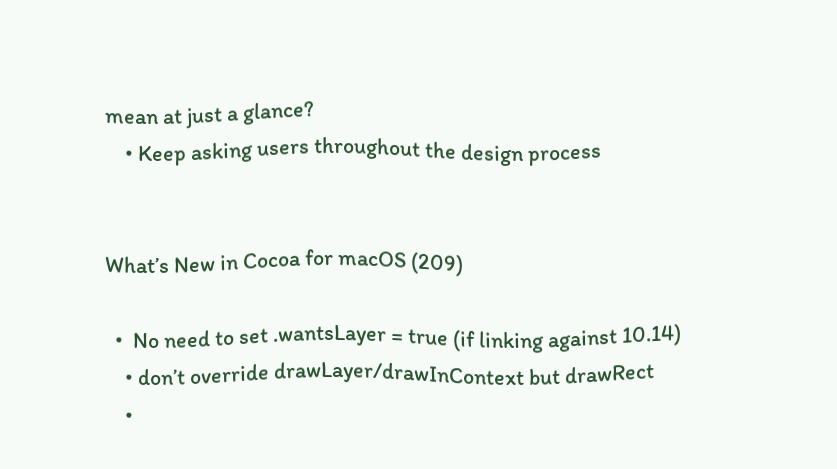mean at just a glance?
    • Keep asking users throughout the design process


What’s New in Cocoa for macOS (209)

  •  No need to set .wantsLayer = true (if linking against 10.14)
    • don’t override drawLayer/drawInContext but drawRect
    •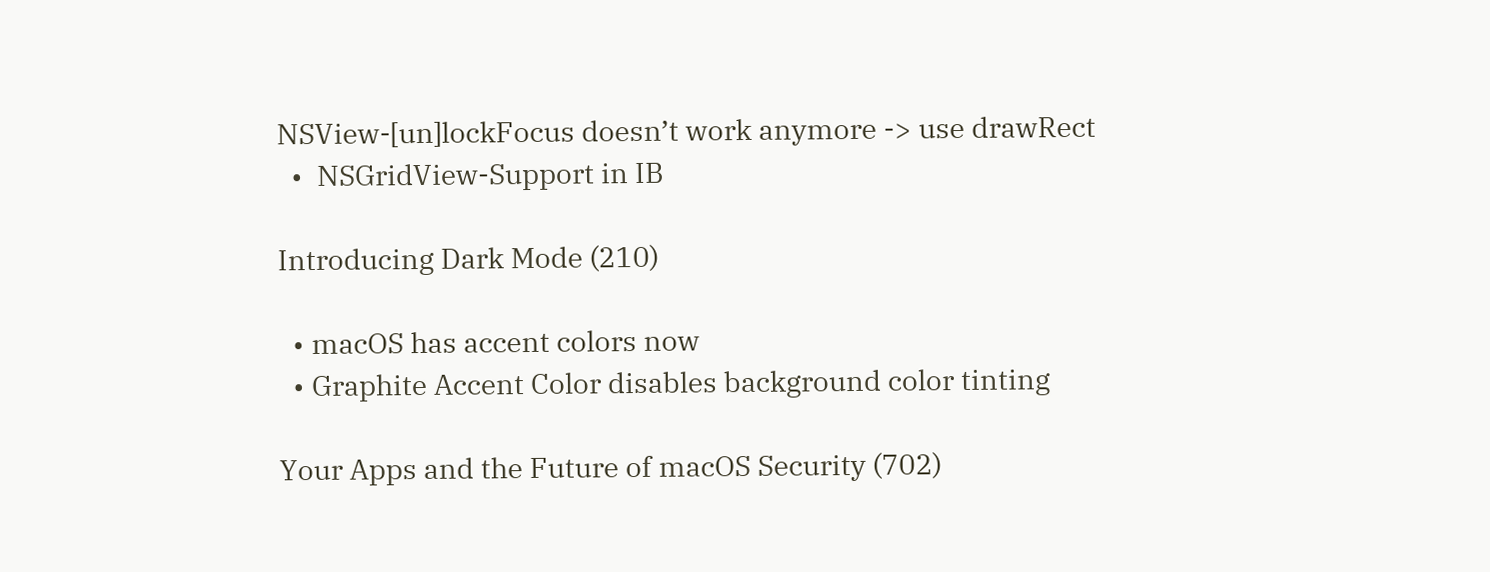NSView-[un]lockFocus doesn’t work anymore -> use drawRect
  •  NSGridView-Support in IB

Introducing Dark Mode (210)

  • macOS has accent colors now
  • Graphite Accent Color disables background color tinting

Your Apps and the Future of macOS Security (702)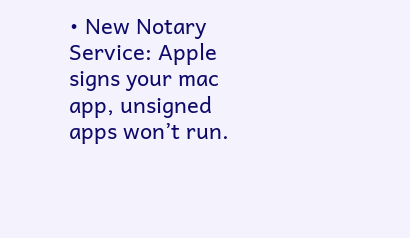• New Notary Service: Apple signs your mac app, unsigned apps won’t run.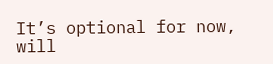It’s optional for now, will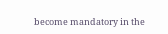become mandatory in the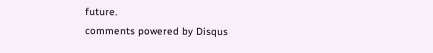future.
comments powered by Disqus